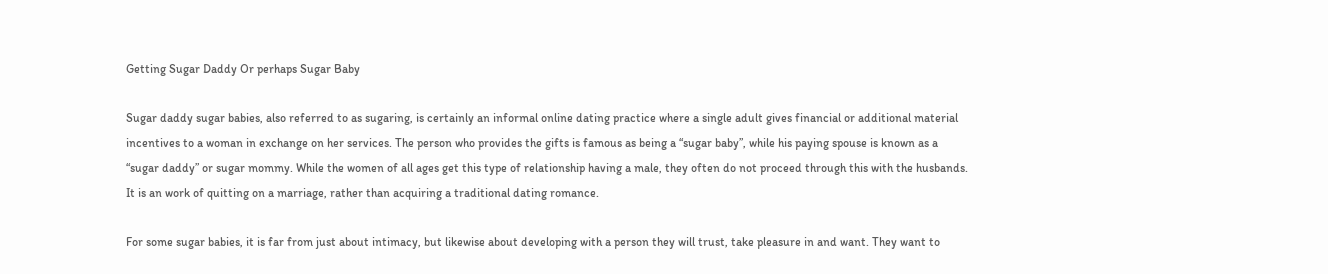Getting Sugar Daddy Or perhaps Sugar Baby

Sugar daddy sugar babies, also referred to as sugaring, is certainly an informal online dating practice where a single adult gives financial or additional material incentives to a woman in exchange on her services. The person who provides the gifts is famous as being a “sugar baby”, while his paying spouse is known as a “sugar daddy” or sugar mommy. While the women of all ages get this type of relationship having a male, they often do not proceed through this with the husbands. It is an work of quitting on a marriage, rather than acquiring a traditional dating romance.

For some sugar babies, it is far from just about intimacy, but likewise about developing with a person they will trust, take pleasure in and want. They want to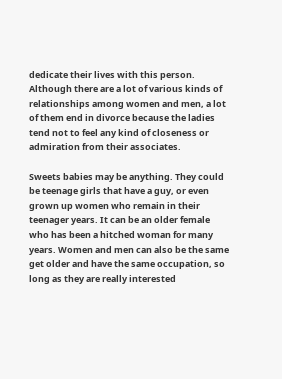dedicate their lives with this person. Although there are a lot of various kinds of relationships among women and men, a lot of them end in divorce because the ladies tend not to feel any kind of closeness or admiration from their associates.

Sweets babies may be anything. They could be teenage girls that have a guy, or even grown up women who remain in their teenager years. It can be an older female who has been a hitched woman for many years. Women and men can also be the same get older and have the same occupation, so long as they are really interested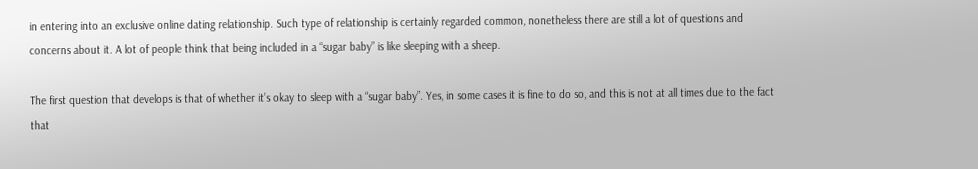in entering into an exclusive online dating relationship. Such type of relationship is certainly regarded common, nonetheless there are still a lot of questions and concerns about it. A lot of people think that being included in a “sugar baby” is like sleeping with a sheep.

The first question that develops is that of whether it’s okay to sleep with a “sugar baby”. Yes, in some cases it is fine to do so, and this is not at all times due to the fact that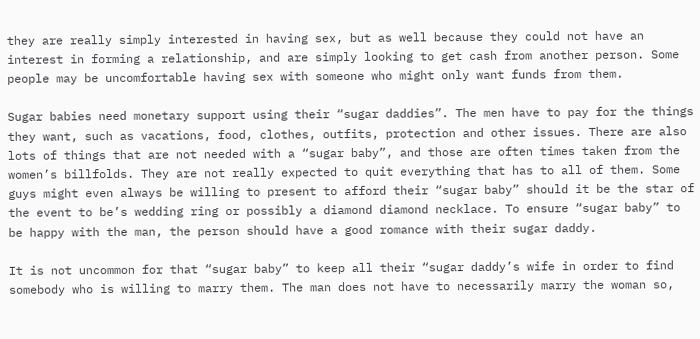they are really simply interested in having sex, but as well because they could not have an interest in forming a relationship, and are simply looking to get cash from another person. Some people may be uncomfortable having sex with someone who might only want funds from them.

Sugar babies need monetary support using their “sugar daddies”. The men have to pay for the things they want, such as vacations, food, clothes, outfits, protection and other issues. There are also lots of things that are not needed with a “sugar baby”, and those are often times taken from the women’s billfolds. They are not really expected to quit everything that has to all of them. Some guys might even always be willing to present to afford their “sugar baby” should it be the star of the event to be’s wedding ring or possibly a diamond diamond necklace. To ensure “sugar baby” to be happy with the man, the person should have a good romance with their sugar daddy.

It is not uncommon for that “sugar baby” to keep all their “sugar daddy’s wife in order to find somebody who is willing to marry them. The man does not have to necessarily marry the woman so,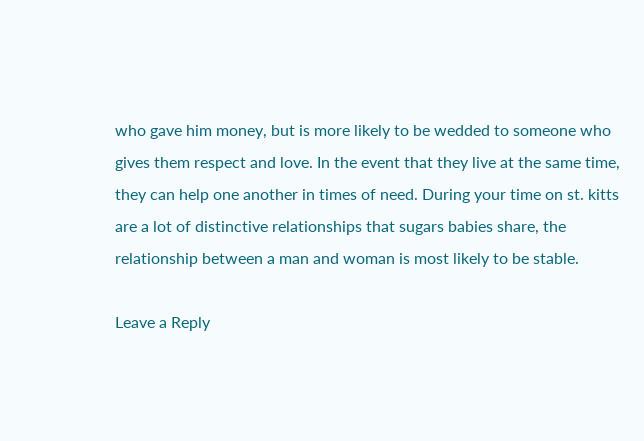who gave him money, but is more likely to be wedded to someone who gives them respect and love. In the event that they live at the same time, they can help one another in times of need. During your time on st. kitts are a lot of distinctive relationships that sugars babies share, the relationship between a man and woman is most likely to be stable.

Leave a Reply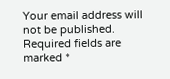Your email address will not be published. Required fields are marked *